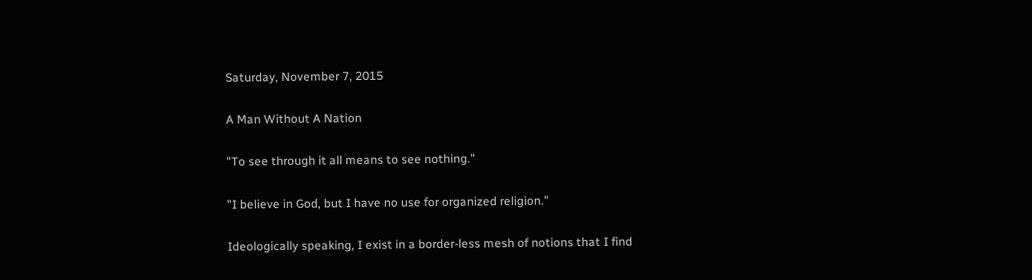Saturday, November 7, 2015

A Man Without A Nation

"To see through it all means to see nothing."

"I believe in God, but I have no use for organized religion."

Ideologically speaking, I exist in a border-less mesh of notions that I find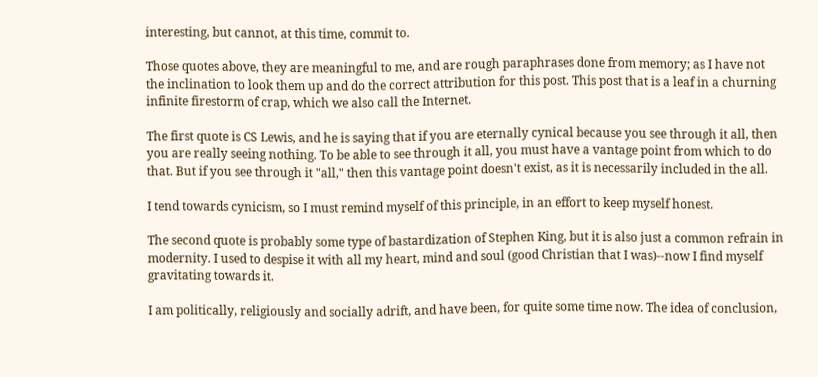interesting, but cannot, at this time, commit to.

Those quotes above, they are meaningful to me, and are rough paraphrases done from memory; as I have not the inclination to look them up and do the correct attribution for this post. This post that is a leaf in a churning infinite firestorm of crap, which we also call the Internet.

The first quote is CS Lewis, and he is saying that if you are eternally cynical because you see through it all, then you are really seeing nothing. To be able to see through it all, you must have a vantage point from which to do that. But if you see through it "all," then this vantage point doesn't exist, as it is necessarily included in the all.

I tend towards cynicism, so I must remind myself of this principle, in an effort to keep myself honest.

The second quote is probably some type of bastardization of Stephen King, but it is also just a common refrain in modernity. I used to despise it with all my heart, mind and soul (good Christian that I was)--now I find myself gravitating towards it.

I am politically, religiously and socially adrift, and have been, for quite some time now. The idea of conclusion,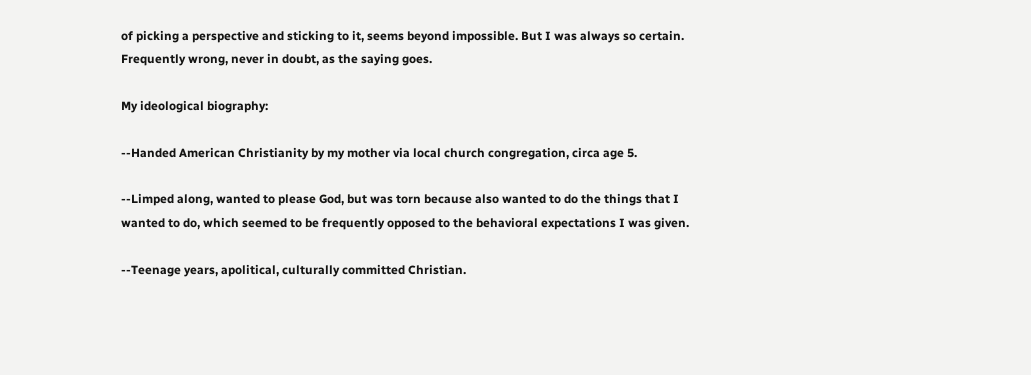of picking a perspective and sticking to it, seems beyond impossible. But I was always so certain. Frequently wrong, never in doubt, as the saying goes.

My ideological biography:

--Handed American Christianity by my mother via local church congregation, circa age 5.

--Limped along, wanted to please God, but was torn because also wanted to do the things that I wanted to do, which seemed to be frequently opposed to the behavioral expectations I was given.

--Teenage years, apolitical, culturally committed Christian.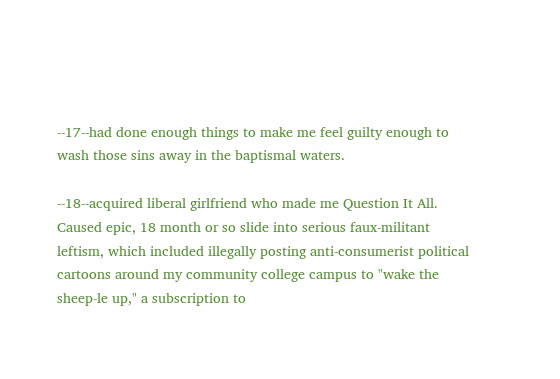--17--had done enough things to make me feel guilty enough to wash those sins away in the baptismal waters.

--18--acquired liberal girlfriend who made me Question It All. Caused epic, 18 month or so slide into serious faux-militant leftism, which included illegally posting anti-consumerist political cartoons around my community college campus to "wake the sheep-le up," a subscription to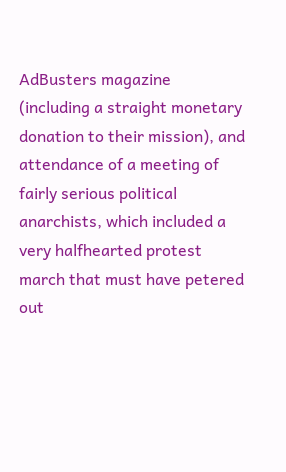AdBusters magazine (including a straight monetary donation to their mission), and attendance of a meeting of fairly serious political anarchists, which included a very halfhearted protest march that must have petered out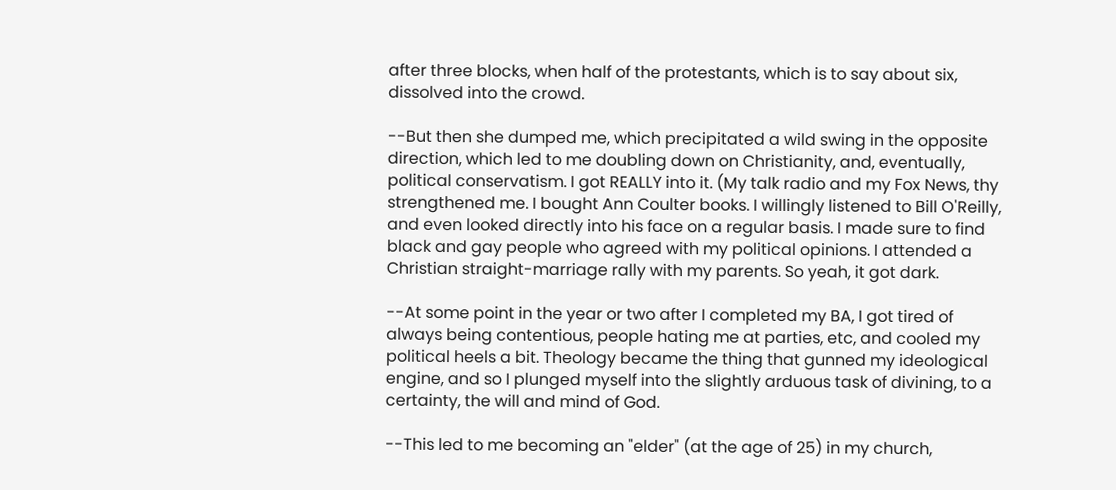after three blocks, when half of the protestants, which is to say about six, dissolved into the crowd.

--But then she dumped me, which precipitated a wild swing in the opposite direction, which led to me doubling down on Christianity, and, eventually, political conservatism. I got REALLY into it. (My talk radio and my Fox News, thy strengthened me. I bought Ann Coulter books. I willingly listened to Bill O'Reilly, and even looked directly into his face on a regular basis. I made sure to find black and gay people who agreed with my political opinions. I attended a Christian straight-marriage rally with my parents. So yeah, it got dark.

--At some point in the year or two after I completed my BA, I got tired of always being contentious, people hating me at parties, etc, and cooled my political heels a bit. Theology became the thing that gunned my ideological engine, and so I plunged myself into the slightly arduous task of divining, to a certainty, the will and mind of God.

--This led to me becoming an "elder" (at the age of 25) in my church,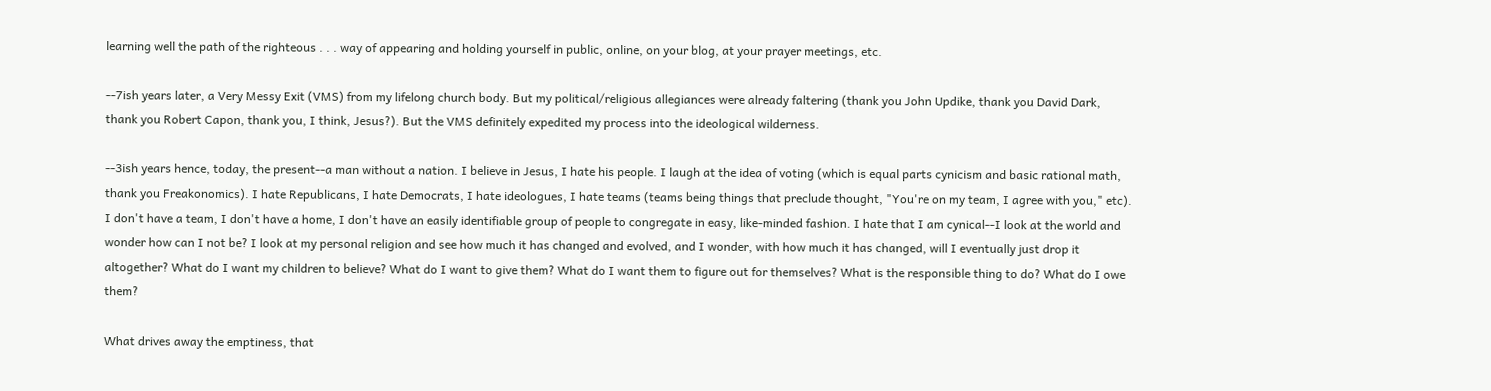learning well the path of the righteous . . . way of appearing and holding yourself in public, online, on your blog, at your prayer meetings, etc.

--7ish years later, a Very Messy Exit (VMS) from my lifelong church body. But my political/religious allegiances were already faltering (thank you John Updike, thank you David Dark, thank you Robert Capon, thank you, I think, Jesus?). But the VMS definitely expedited my process into the ideological wilderness.

--3ish years hence, today, the present--a man without a nation. I believe in Jesus, I hate his people. I laugh at the idea of voting (which is equal parts cynicism and basic rational math, thank you Freakonomics). I hate Republicans, I hate Democrats, I hate ideologues, I hate teams (teams being things that preclude thought, "You're on my team, I agree with you," etc). I don't have a team, I don't have a home, I don't have an easily identifiable group of people to congregate in easy, like-minded fashion. I hate that I am cynical--I look at the world and wonder how can I not be? I look at my personal religion and see how much it has changed and evolved, and I wonder, with how much it has changed, will I eventually just drop it altogether? What do I want my children to believe? What do I want to give them? What do I want them to figure out for themselves? What is the responsible thing to do? What do I owe them?

What drives away the emptiness, that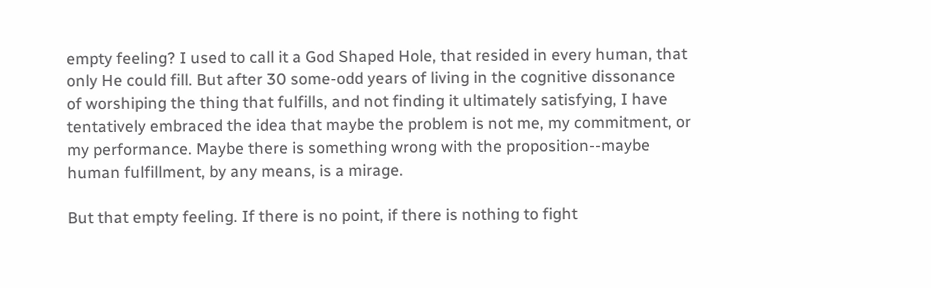empty feeling? I used to call it a God Shaped Hole, that resided in every human, that only He could fill. But after 30 some-odd years of living in the cognitive dissonance of worshiping the thing that fulfills, and not finding it ultimately satisfying, I have tentatively embraced the idea that maybe the problem is not me, my commitment, or my performance. Maybe there is something wrong with the proposition--maybe human fulfillment, by any means, is a mirage.

But that empty feeling. If there is no point, if there is nothing to fight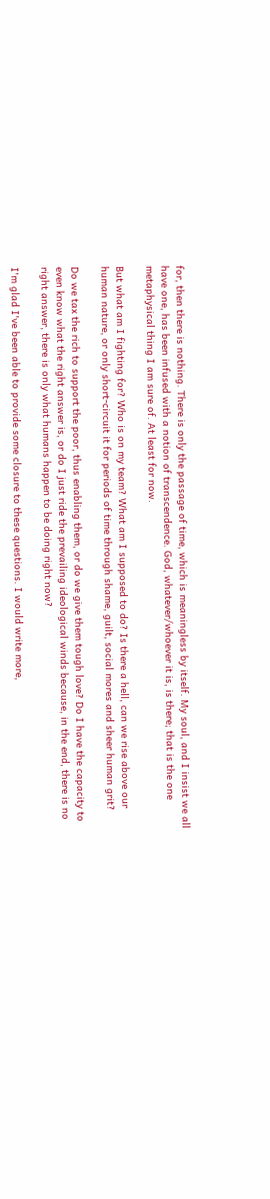for, then there is nothing. There is only the passage of time, which is meaningless by itself. My soul, and I insist we all have one, has been infused with a notion of transcendence. God, whatever/whoever it is, is there; that is the one metaphysical thing I am sure of. At least for now.

But what am I fighting for? Who is on my team? What am I supposed to do? Is there a hell, can we rise above our human nature, or only short-circuit it for periods of time through shame, guilt, social mores and sheer human grit?

Do we tax the rich to support the poor, thus enabling them, or do we give them tough love? Do I have the capacity to even know what the right answer is, or do I just ride the prevailing ideological winds because, in the end, there is no right answer, there is only what humans happen to be doing right now?

I'm glad I've been able to provide some closure to these questions. I would write more,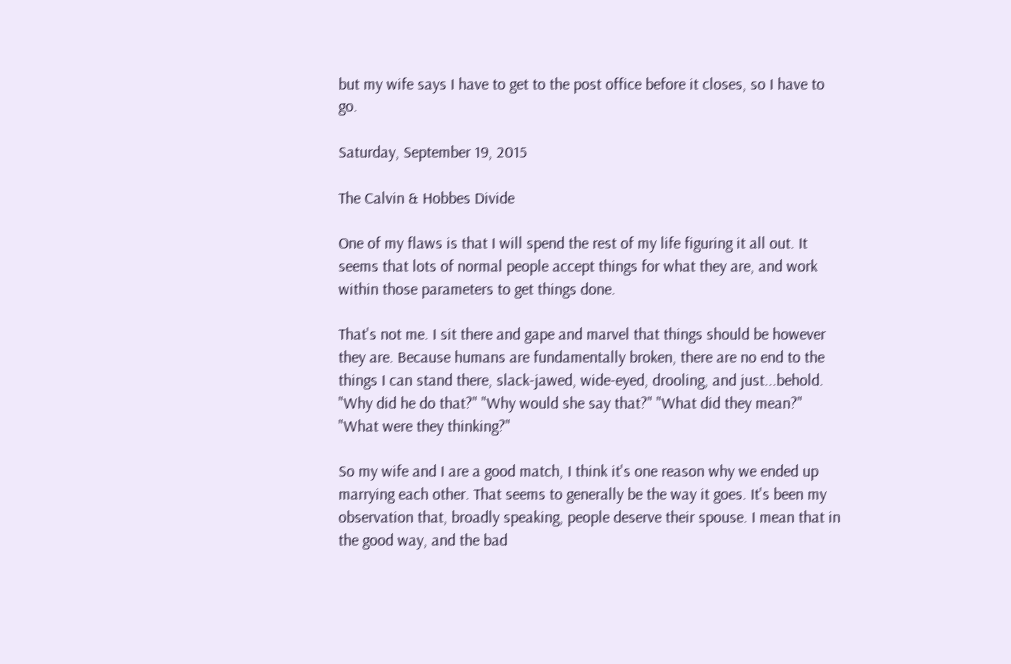but my wife says I have to get to the post office before it closes, so I have to go.

Saturday, September 19, 2015

The Calvin & Hobbes Divide

One of my flaws is that I will spend the rest of my life figuring it all out. It seems that lots of normal people accept things for what they are, and work within those parameters to get things done.

That's not me. I sit there and gape and marvel that things should be however they are. Because humans are fundamentally broken, there are no end to the things I can stand there, slack-jawed, wide-eyed, drooling, and just...behold. "Why did he do that?" "Why would she say that?" "What did they mean?" "What were they thinking?"

So my wife and I are a good match, I think it's one reason why we ended up marrying each other. That seems to generally be the way it goes. It's been my observation that, broadly speaking, people deserve their spouse. I mean that in the good way, and the bad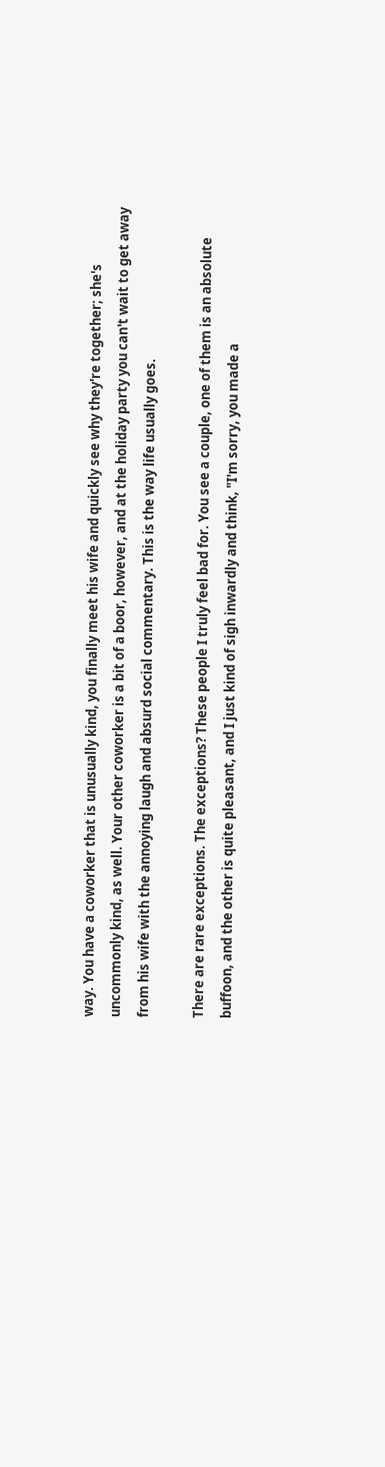way. You have a coworker that is unusually kind, you finally meet his wife and quickly see why they're together; she's uncommonly kind, as well. Your other coworker is a bit of a boor, however, and at the holiday party you can't wait to get away from his wife with the annoying laugh and absurd social commentary. This is the way life usually goes.

There are rare exceptions. The exceptions? These people I truly feel bad for. You see a couple, one of them is an absolute buffoon, and the other is quite pleasant, and I just kind of sigh inwardly and think, "I'm sorry, you made a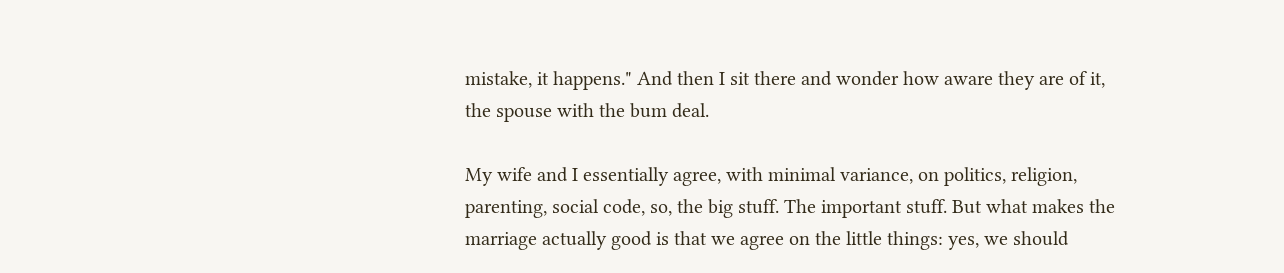mistake, it happens." And then I sit there and wonder how aware they are of it, the spouse with the bum deal.

My wife and I essentially agree, with minimal variance, on politics, religion, parenting, social code, so, the big stuff. The important stuff. But what makes the marriage actually good is that we agree on the little things: yes, we should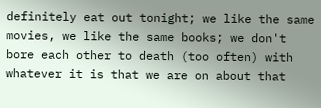definitely eat out tonight; we like the same movies, we like the same books; we don't bore each other to death (too often) with whatever it is that we are on about that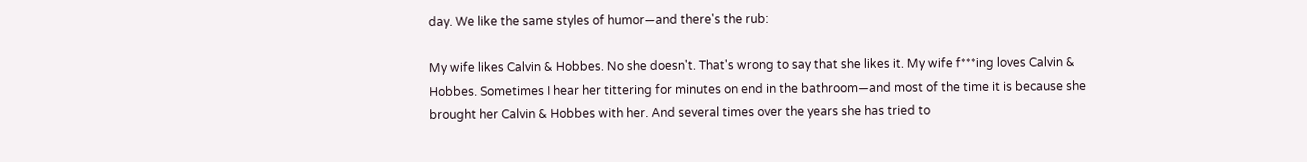day. We like the same styles of humor—and there's the rub:

My wife likes Calvin & Hobbes. No she doesn't. That's wrong to say that she likes it. My wife f***ing loves Calvin & Hobbes. Sometimes I hear her tittering for minutes on end in the bathroom—and most of the time it is because she brought her Calvin & Hobbes with her. And several times over the years she has tried to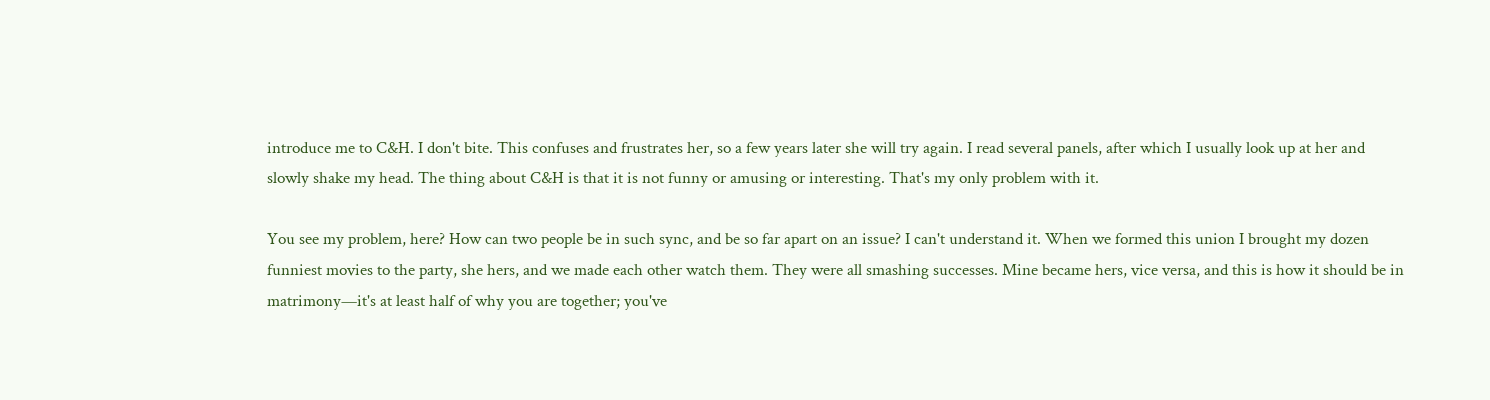introduce me to C&H. I don't bite. This confuses and frustrates her, so a few years later she will try again. I read several panels, after which I usually look up at her and slowly shake my head. The thing about C&H is that it is not funny or amusing or interesting. That's my only problem with it.

You see my problem, here? How can two people be in such sync, and be so far apart on an issue? I can't understand it. When we formed this union I brought my dozen funniest movies to the party, she hers, and we made each other watch them. They were all smashing successes. Mine became hers, vice versa, and this is how it should be in matrimony—it's at least half of why you are together; you've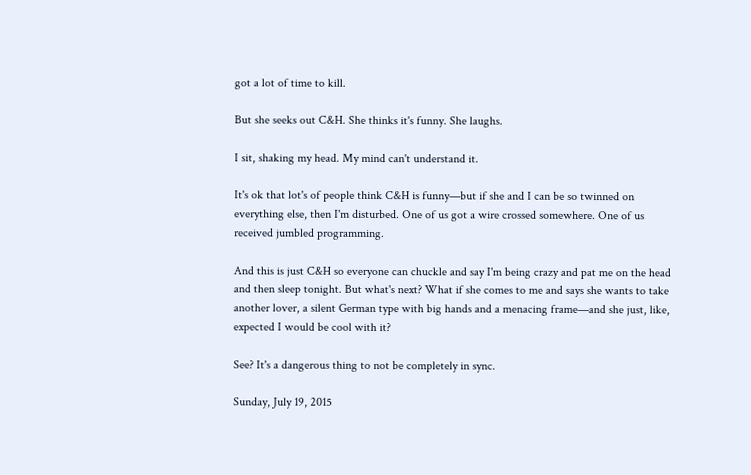got a lot of time to kill.

But she seeks out C&H. She thinks it's funny. She laughs.

I sit, shaking my head. My mind can't understand it.

It's ok that lot's of people think C&H is funny—but if she and I can be so twinned on everything else, then I'm disturbed. One of us got a wire crossed somewhere. One of us received jumbled programming.

And this is just C&H so everyone can chuckle and say I'm being crazy and pat me on the head and then sleep tonight. But what's next? What if she comes to me and says she wants to take another lover, a silent German type with big hands and a menacing frame—and she just, like, expected I would be cool with it?

See? It's a dangerous thing to not be completely in sync.

Sunday, July 19, 2015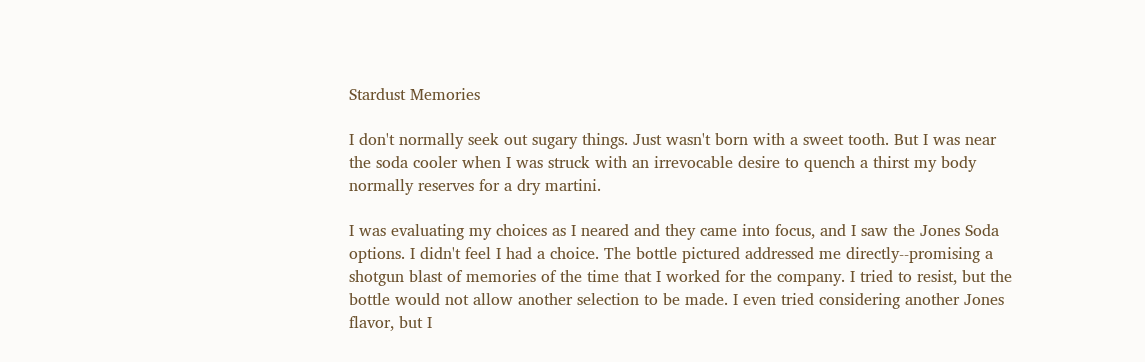Stardust Memories

I don't normally seek out sugary things. Just wasn't born with a sweet tooth. But I was near the soda cooler when I was struck with an irrevocable desire to quench a thirst my body normally reserves for a dry martini.

I was evaluating my choices as I neared and they came into focus, and I saw the Jones Soda options. I didn't feel I had a choice. The bottle pictured addressed me directly--promising a shotgun blast of memories of the time that I worked for the company. I tried to resist, but the bottle would not allow another selection to be made. I even tried considering another Jones flavor, but I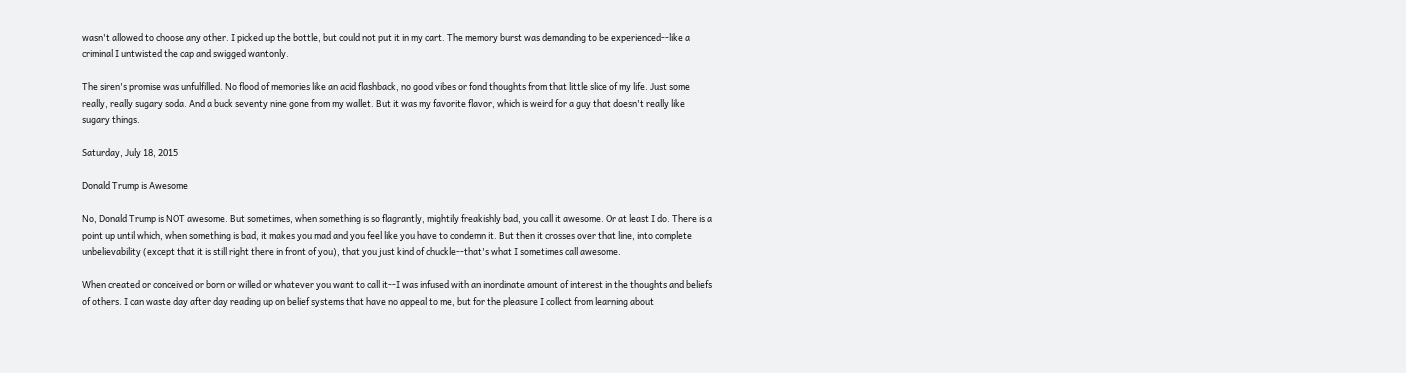wasn't allowed to choose any other. I picked up the bottle, but could not put it in my cart. The memory burst was demanding to be experienced--like a criminal I untwisted the cap and swigged wantonly.

The siren's promise was unfulfilled. No flood of memories like an acid flashback, no good vibes or fond thoughts from that little slice of my life. Just some really, really sugary soda. And a buck seventy nine gone from my wallet. But it was my favorite flavor, which is weird for a guy that doesn't really like sugary things.

Saturday, July 18, 2015

Donald Trump is Awesome

No, Donald Trump is NOT awesome. But sometimes, when something is so flagrantly, mightily freakishly bad, you call it awesome. Or at least I do. There is a point up until which, when something is bad, it makes you mad and you feel like you have to condemn it. But then it crosses over that line, into complete unbelievability (except that it is still right there in front of you), that you just kind of chuckle--that's what I sometimes call awesome.

When created or conceived or born or willed or whatever you want to call it--I was infused with an inordinate amount of interest in the thoughts and beliefs of others. I can waste day after day reading up on belief systems that have no appeal to me, but for the pleasure I collect from learning about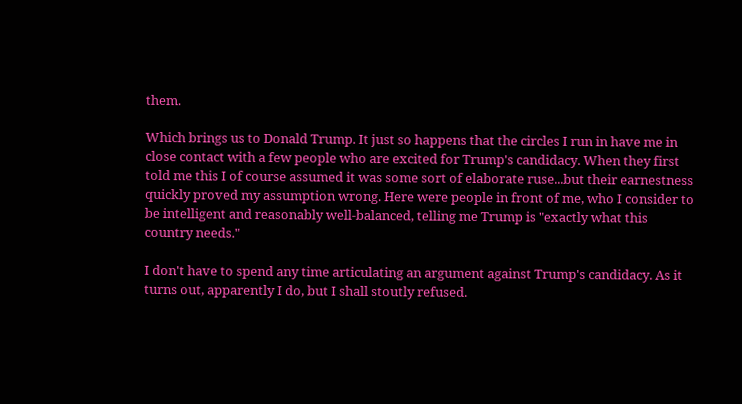them.

Which brings us to Donald Trump. It just so happens that the circles I run in have me in close contact with a few people who are excited for Trump's candidacy. When they first told me this I of course assumed it was some sort of elaborate ruse...but their earnestness quickly proved my assumption wrong. Here were people in front of me, who I consider to be intelligent and reasonably well-balanced, telling me Trump is "exactly what this country needs."

I don't have to spend any time articulating an argument against Trump's candidacy. As it turns out, apparently I do, but I shall stoutly refused.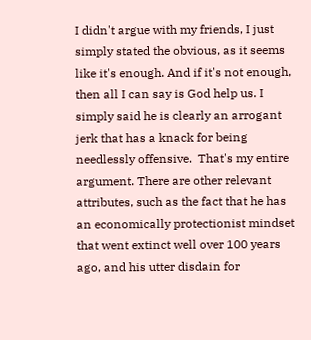I didn't argue with my friends, I just simply stated the obvious, as it seems like it's enough. And if it's not enough, then all I can say is God help us. I simply said he is clearly an arrogant jerk that has a knack for being needlessly offensive.  That's my entire argument. There are other relevant attributes, such as the fact that he has an economically protectionist mindset that went extinct well over 100 years ago, and his utter disdain for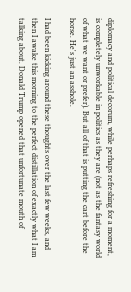diplomacy and political decorum, while perhaps refreshing for a moment, is completely unworkable in politics as they are (not as the fantasy world of what we want or prefer). But all of that is putting the cart before the horse. He's just an asshole.

I had been kicking around these thoughts over the last few weeks, and then I awake this morning to the perfect distillation of exactly what I am talking about. Donald Trump opened that unfortunate mouth of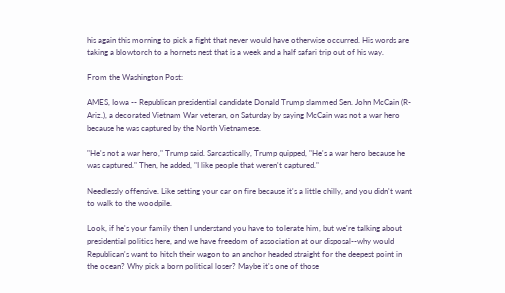his again this morning to pick a fight that never would have otherwise occurred. His words are taking a blowtorch to a hornets nest that is a week and a half safari trip out of his way.

From the Washington Post:

AMES, Iowa -- Republican presidential candidate Donald Trump slammed Sen. John McCain (R-Ariz.), a decorated Vietnam War veteran, on Saturday by saying McCain was not a war hero because he was captured by the North Vietnamese.

"He's not a war hero," Trump said. Sarcastically, Trump quipped, "He's a war hero because he was captured." Then, he added, "I like people that weren't captured."

Needlessly offensive. Like setting your car on fire because it's a little chilly, and you didn't want to walk to the woodpile.

Look, if he's your family then I understand you have to tolerate him, but we're talking about presidential politics here, and we have freedom of association at our disposal--why would Republican's want to hitch their wagon to an anchor headed straight for the deepest point in the ocean? Why pick a born political loser? Maybe it's one of those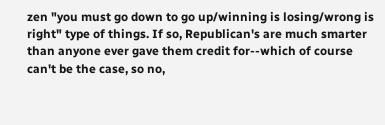zen "you must go down to go up/winning is losing/wrong is right" type of things. If so, Republican's are much smarter than anyone ever gave them credit for--which of course can't be the case, so no,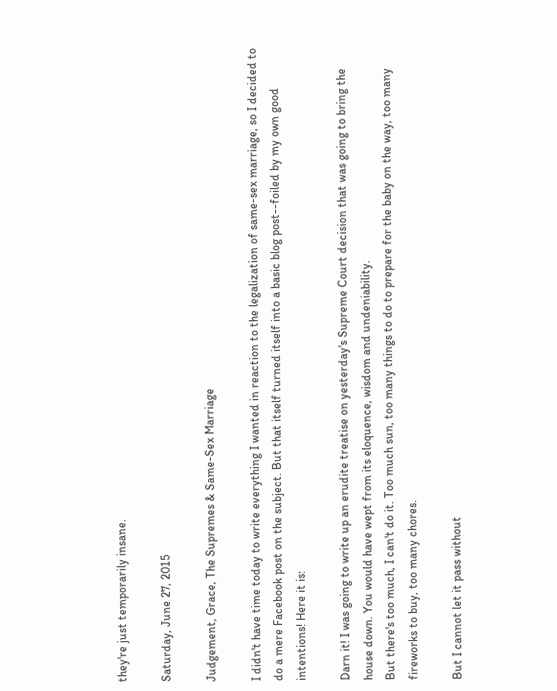they're just temporarily insane.

Saturday, June 27, 2015

Judgement, Grace, The Supremes & Same-Sex Marriage

I didn't have time today to write everything I wanted in reaction to the legalization of same-sex marriage, so I decided to do a mere Facebook post on the subject. But that itself turned itself into a basic blog post--foiled by my own good intentions! Here it is:

Darn it! I was going to write up an erudite treatise on yesterday's Supreme Court decision that was going to bring the house down. You would have wept from its eloquence, wisdom and undeniability.
But there's too much, I can't do it. Too much sun, too many things to do to prepare for the baby on the way, too many fireworks to buy, too many chores.

But I cannot let it pass without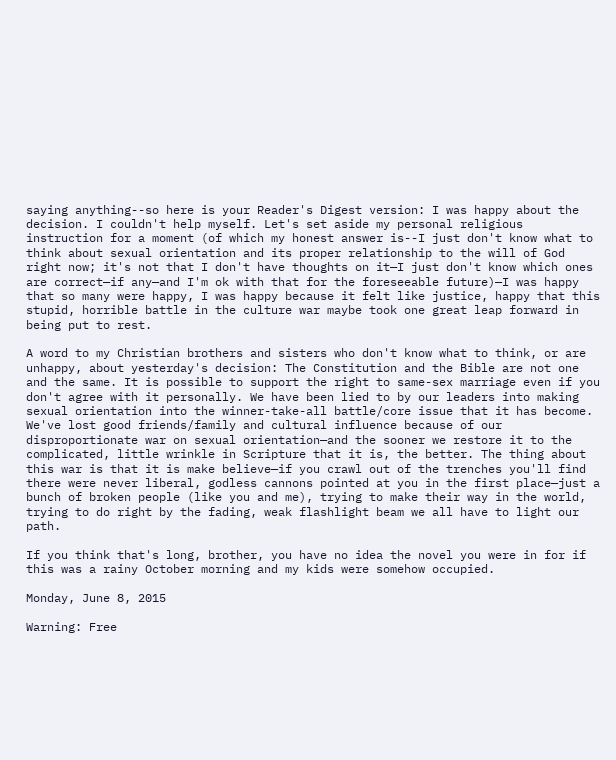saying anything--so here is your Reader's Digest version: I was happy about the decision. I couldn't help myself. Let's set aside my personal religious instruction for a moment (of which my honest answer is--I just don't know what to think about sexual orientation and its proper relationship to the will of God right now; it's not that I don't have thoughts on it—I just don't know which ones are correct—if any—and I'm ok with that for the foreseeable future)—I was happy that so many were happy, I was happy because it felt like justice, happy that this stupid, horrible battle in the culture war maybe took one great leap forward in being put to rest.

A word to my Christian brothers and sisters who don't know what to think, or are unhappy, about yesterday's decision: The Constitution and the Bible are not one and the same. It is possible to support the right to same-sex marriage even if you don't agree with it personally. We have been lied to by our leaders into making sexual orientation into the winner-take-all battle/core issue that it has become. We've lost good friends/family and cultural influence because of our disproportionate war on sexual orientation—and the sooner we restore it to the complicated, little wrinkle in Scripture that it is, the better. The thing about this war is that it is make believe—if you crawl out of the trenches you'll find there were never liberal, godless cannons pointed at you in the first place—just a bunch of broken people (like you and me), trying to make their way in the world, trying to do right by the fading, weak flashlight beam we all have to light our path.

If you think that's long, brother, you have no idea the novel you were in for if this was a rainy October morning and my kids were somehow occupied.

Monday, June 8, 2015

Warning: Free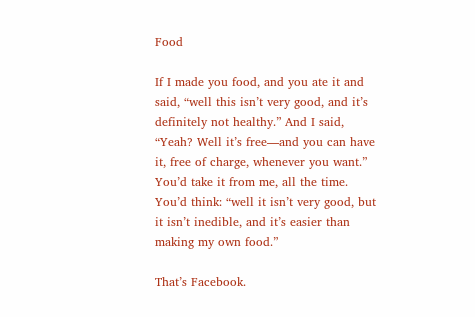Food

If I made you food, and you ate it and said, “well this isn’t very good, and it’s definitely not healthy.” And I said, “Yeah? Well it’s free—and you can have it, free of charge, whenever you want.” You’d take it from me, all the time. You’d think: “well it isn’t very good, but it isn’t inedible, and it’s easier than making my own food.”

That’s Facebook.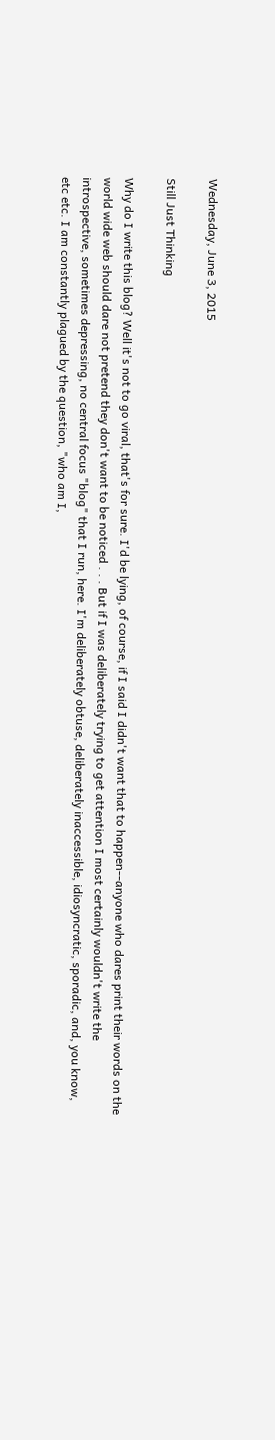Wednesday, June 3, 2015

Still Just Thinking

Why do I write this blog? Well it's not to go viral, that's for sure. I'd be lying, of course, if I said I didn't want that to happen--anyone who dares print their words on the world wide web should dare not pretend they don't want to be noticed . . . But if I was deliberately trying to get attention I most certainly wouldn't write the introspective, sometimes depressing, no central focus "blog" that I run, here. I'm deliberately obtuse, deliberately inaccessible, idiosyncratic, sporadic, and, you know, etc etc. I am constantly plagued by the question, "who am I,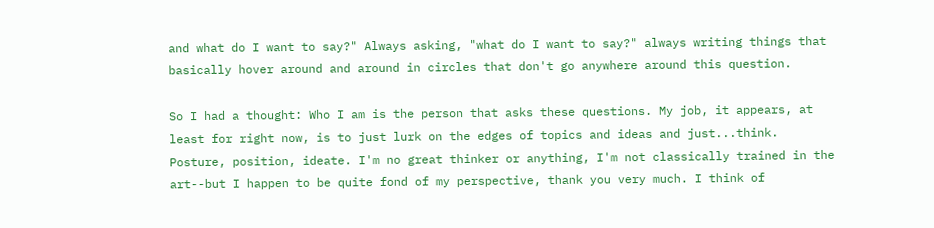and what do I want to say?" Always asking, "what do I want to say?" always writing things that basically hover around and around in circles that don't go anywhere around this question.

So I had a thought: Who I am is the person that asks these questions. My job, it appears, at least for right now, is to just lurk on the edges of topics and ideas and just...think. Posture, position, ideate. I'm no great thinker or anything, I'm not classically trained in the art--but I happen to be quite fond of my perspective, thank you very much. I think of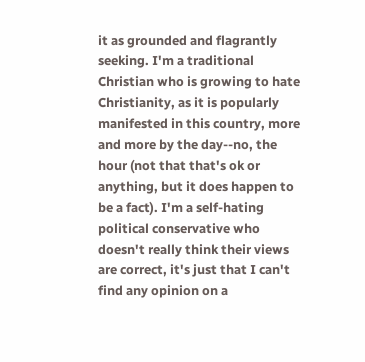it as grounded and flagrantly seeking. I'm a traditional Christian who is growing to hate Christianity, as it is popularly manifested in this country, more and more by the day--no, the hour (not that that's ok or anything, but it does happen to be a fact). I'm a self-hating political conservative who doesn't really think their views are correct, it's just that I can't find any opinion on a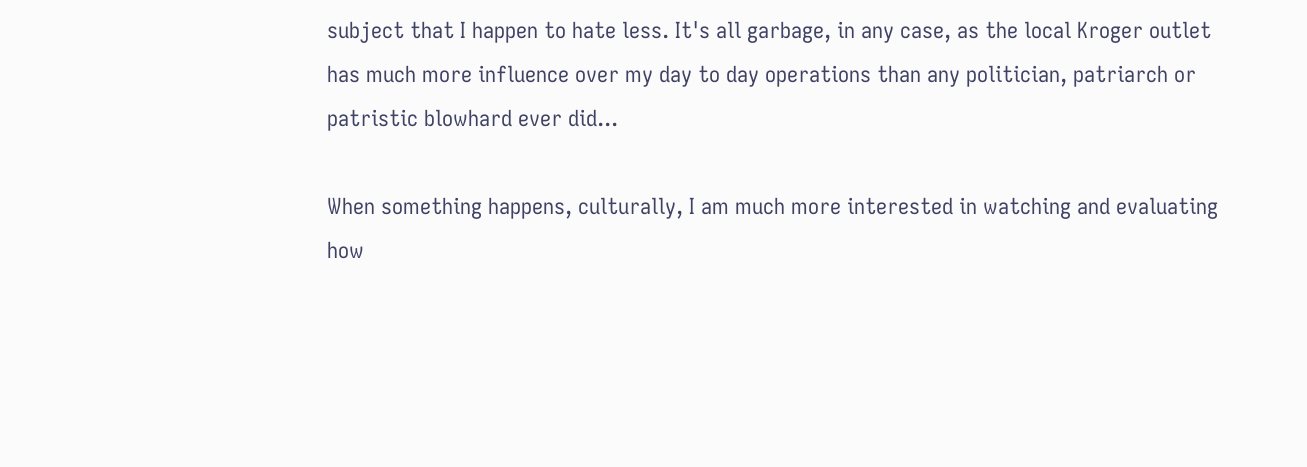subject that I happen to hate less. It's all garbage, in any case, as the local Kroger outlet has much more influence over my day to day operations than any politician, patriarch or patristic blowhard ever did...

When something happens, culturally, I am much more interested in watching and evaluating how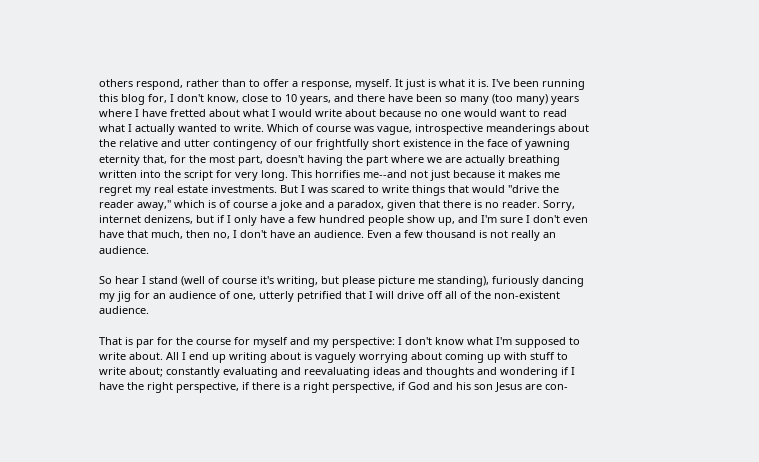others respond, rather than to offer a response, myself. It just is what it is. I've been running this blog for, I don't know, close to 10 years, and there have been so many (too many) years where I have fretted about what I would write about because no one would want to read what I actually wanted to write. Which of course was vague, introspective meanderings about the relative and utter contingency of our frightfully short existence in the face of yawning eternity that, for the most part, doesn't having the part where we are actually breathing written into the script for very long. This horrifies me--and not just because it makes me regret my real estate investments. But I was scared to write things that would "drive the reader away," which is of course a joke and a paradox, given that there is no reader. Sorry, internet denizens, but if I only have a few hundred people show up, and I'm sure I don't even have that much, then no, I don't have an audience. Even a few thousand is not really an audience.

So hear I stand (well of course it's writing, but please picture me standing), furiously dancing my jig for an audience of one, utterly petrified that I will drive off all of the non-existent audience.

That is par for the course for myself and my perspective: I don't know what I'm supposed to write about. All I end up writing about is vaguely worrying about coming up with stuff to write about; constantly evaluating and reevaluating ideas and thoughts and wondering if I have the right perspective, if there is a right perspective, if God and his son Jesus are con-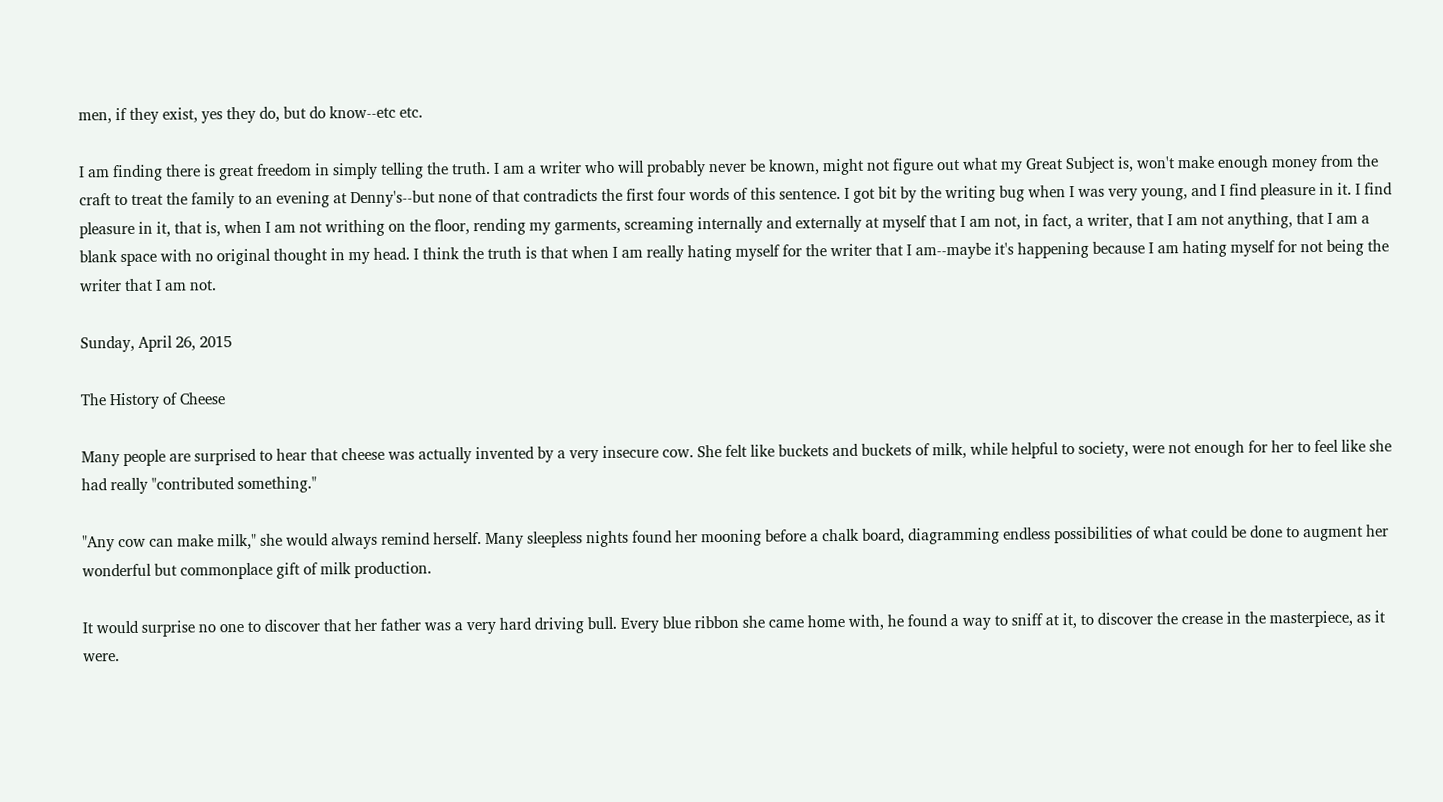men, if they exist, yes they do, but do know--etc etc.

I am finding there is great freedom in simply telling the truth. I am a writer who will probably never be known, might not figure out what my Great Subject is, won't make enough money from the craft to treat the family to an evening at Denny's--but none of that contradicts the first four words of this sentence. I got bit by the writing bug when I was very young, and I find pleasure in it. I find pleasure in it, that is, when I am not writhing on the floor, rending my garments, screaming internally and externally at myself that I am not, in fact, a writer, that I am not anything, that I am a blank space with no original thought in my head. I think the truth is that when I am really hating myself for the writer that I am--maybe it's happening because I am hating myself for not being the writer that I am not.

Sunday, April 26, 2015

The History of Cheese

Many people are surprised to hear that cheese was actually invented by a very insecure cow. She felt like buckets and buckets of milk, while helpful to society, were not enough for her to feel like she had really "contributed something."

"Any cow can make milk," she would always remind herself. Many sleepless nights found her mooning before a chalk board, diagramming endless possibilities of what could be done to augment her wonderful but commonplace gift of milk production.

It would surprise no one to discover that her father was a very hard driving bull. Every blue ribbon she came home with, he found a way to sniff at it, to discover the crease in the masterpiece, as it were.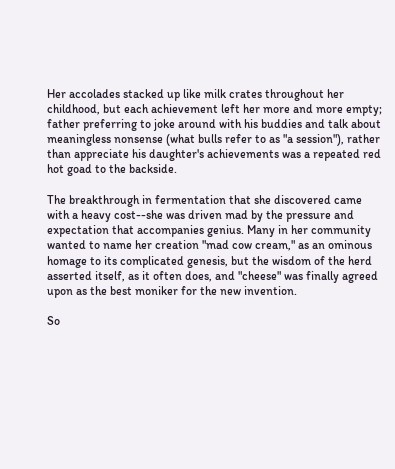Her accolades stacked up like milk crates throughout her childhood, but each achievement left her more and more empty; father preferring to joke around with his buddies and talk about meaningless nonsense (what bulls refer to as "a session"), rather than appreciate his daughter's achievements was a repeated red hot goad to the backside.

The breakthrough in fermentation that she discovered came with a heavy cost--she was driven mad by the pressure and expectation that accompanies genius. Many in her community wanted to name her creation "mad cow cream," as an ominous homage to its complicated genesis, but the wisdom of the herd asserted itself, as it often does, and "cheese" was finally agreed upon as the best moniker for the new invention.

So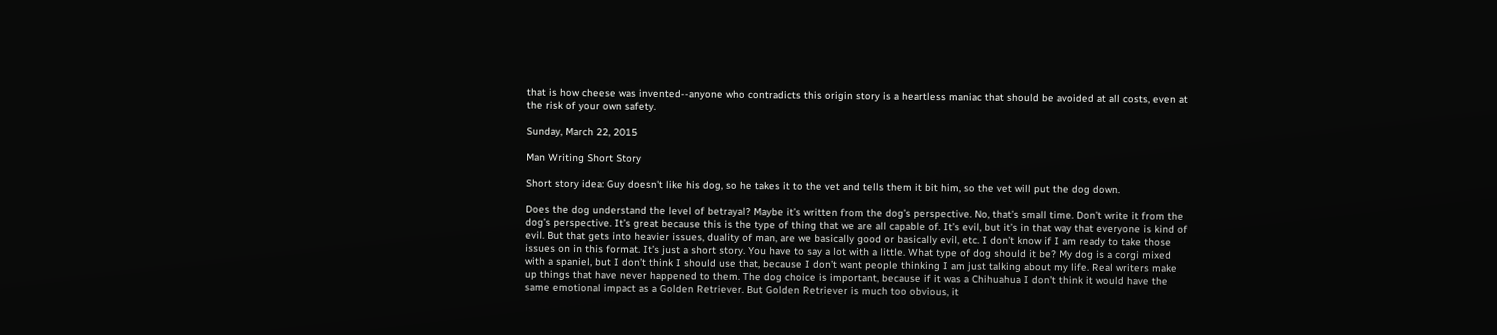that is how cheese was invented--anyone who contradicts this origin story is a heartless maniac that should be avoided at all costs, even at the risk of your own safety.

Sunday, March 22, 2015

Man Writing Short Story

Short story idea: Guy doesn't like his dog, so he takes it to the vet and tells them it bit him, so the vet will put the dog down.

Does the dog understand the level of betrayal? Maybe it’s written from the dog’s perspective. No, that’s small time. Don’t write it from the dog’s perspective. It’s great because this is the type of thing that we are all capable of. It’s evil, but it’s in that way that everyone is kind of evil. But that gets into heavier issues, duality of man, are we basically good or basically evil, etc. I don’t know if I am ready to take those issues on in this format. It’s just a short story. You have to say a lot with a little. What type of dog should it be? My dog is a corgi mixed with a spaniel, but I don’t think I should use that, because I don’t want people thinking I am just talking about my life. Real writers make up things that have never happened to them. The dog choice is important, because if it was a Chihuahua I don’t think it would have the same emotional impact as a Golden Retriever. But Golden Retriever is much too obvious, it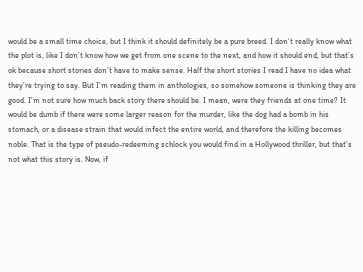would be a small time choice, but I think it should definitely be a pure breed. I don’t really know what the plot is, like I don’t know how we get from one scene to the next, and how it should end, but that’s ok because short stories don’t have to make sense. Half the short stories I read I have no idea what they’re trying to say. But I’m reading them in anthologies, so somehow someone is thinking they are good. I’m not sure how much back story there should be. I mean, were they friends at one time? It would be dumb if there were some larger reason for the murder, like the dog had a bomb in his stomach, or a disease strain that would infect the entire world, and therefore the killing becomes noble. That is the type of pseudo-redeeming schlock you would find in a Hollywood thriller, but that’s not what this story is. Now, if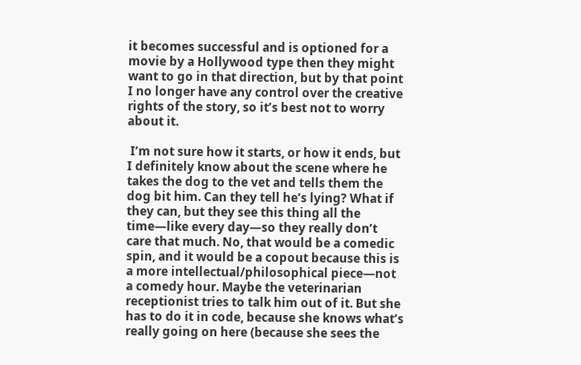it becomes successful and is optioned for a movie by a Hollywood type then they might want to go in that direction, but by that point I no longer have any control over the creative rights of the story, so it’s best not to worry about it.

 I’m not sure how it starts, or how it ends, but I definitely know about the scene where he takes the dog to the vet and tells them the dog bit him. Can they tell he’s lying? What if they can, but they see this thing all the time—like every day—so they really don’t care that much. No, that would be a comedic spin, and it would be a copout because this is a more intellectual/philosophical piece—not a comedy hour. Maybe the veterinarian receptionist tries to talk him out of it. But she has to do it in code, because she knows what’s really going on here (because she sees the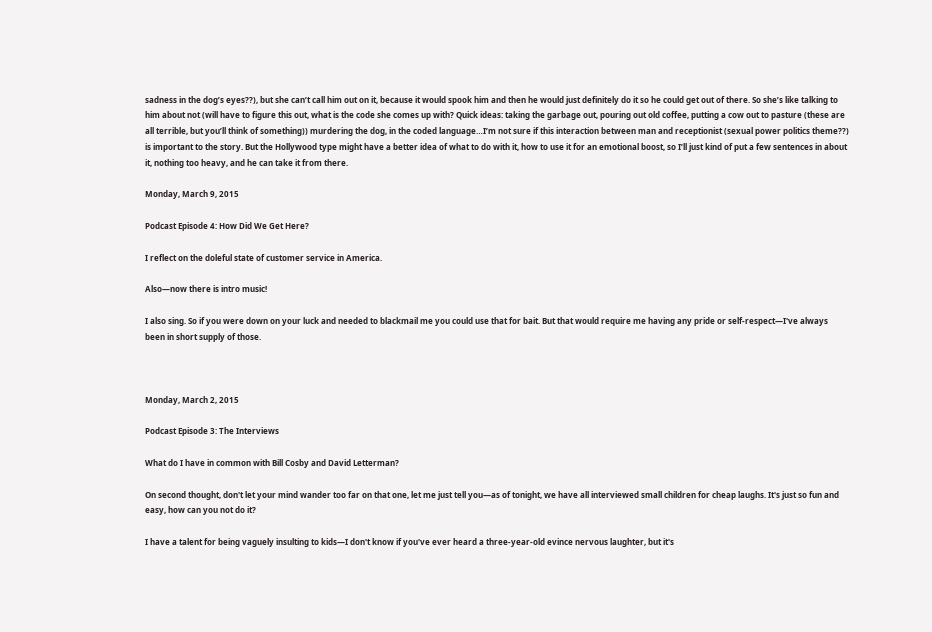sadness in the dog’s eyes??), but she can’t call him out on it, because it would spook him and then he would just definitely do it so he could get out of there. So she’s like talking to him about not (will have to figure this out, what is the code she comes up with? Quick ideas: taking the garbage out, pouring out old coffee, putting a cow out to pasture (these are all terrible, but you’ll think of something)) murdering the dog, in the coded language…I’m not sure if this interaction between man and receptionist (sexual power politics theme??) is important to the story. But the Hollywood type might have a better idea of what to do with it, how to use it for an emotional boost, so I’ll just kind of put a few sentences in about it, nothing too heavy, and he can take it from there.

Monday, March 9, 2015

Podcast Episode 4: How Did We Get Here?

I reflect on the doleful state of customer service in America.

Also—now there is intro music!

I also sing. So if you were down on your luck and needed to blackmail me you could use that for bait. But that would require me having any pride or self-respect—I've always been in short supply of those.



Monday, March 2, 2015

Podcast Episode 3: The Interviews

What do I have in common with Bill Cosby and David Letterman?

On second thought, don't let your mind wander too far on that one, let me just tell you—as of tonight, we have all interviewed small children for cheap laughs. It's just so fun and easy, how can you not do it?

I have a talent for being vaguely insulting to kids—I don't know if you've ever heard a three-year-old evince nervous laughter, but it's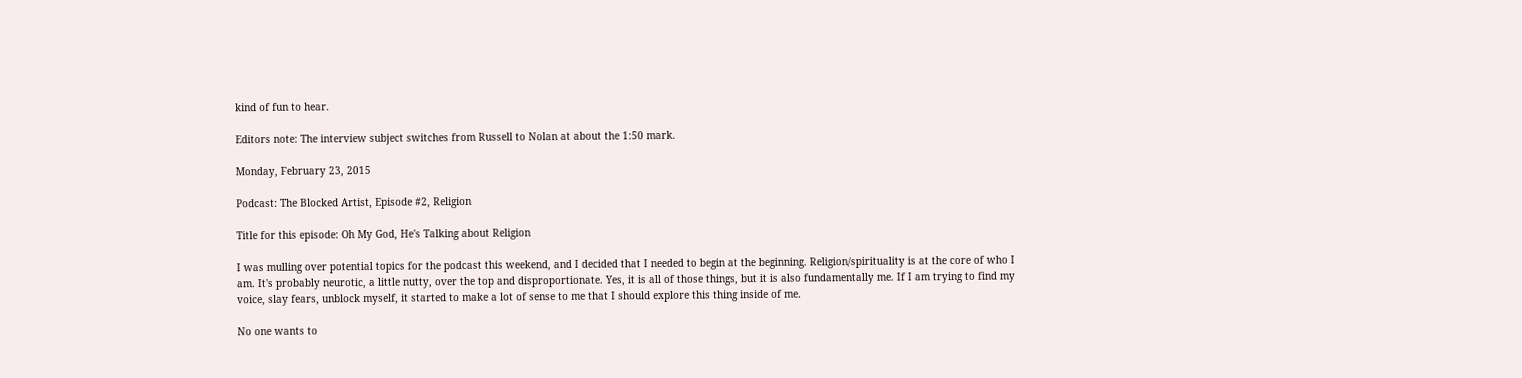kind of fun to hear.

Editors note: The interview subject switches from Russell to Nolan at about the 1:50 mark.

Monday, February 23, 2015

Podcast: The Blocked Artist, Episode #2, Religion

Title for this episode: Oh My God, He's Talking about Religion

I was mulling over potential topics for the podcast this weekend, and I decided that I needed to begin at the beginning. Religion/spirituality is at the core of who I am. It's probably neurotic, a little nutty, over the top and disproportionate. Yes, it is all of those things, but it is also fundamentally me. If I am trying to find my voice, slay fears, unblock myself, it started to make a lot of sense to me that I should explore this thing inside of me.

No one wants to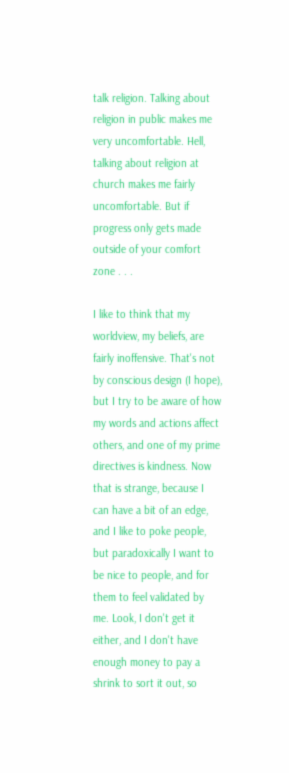talk religion. Talking about religion in public makes me very uncomfortable. Hell, talking about religion at church makes me fairly uncomfortable. But if progress only gets made outside of your comfort zone . . .

I like to think that my worldview, my beliefs, are fairly inoffensive. That's not by conscious design (I hope), but I try to be aware of how my words and actions affect others, and one of my prime directives is kindness. Now that is strange, because I can have a bit of an edge, and I like to poke people, but paradoxically I want to be nice to people, and for them to feel validated by me. Look, I don't get it either, and I don't have enough money to pay a shrink to sort it out, so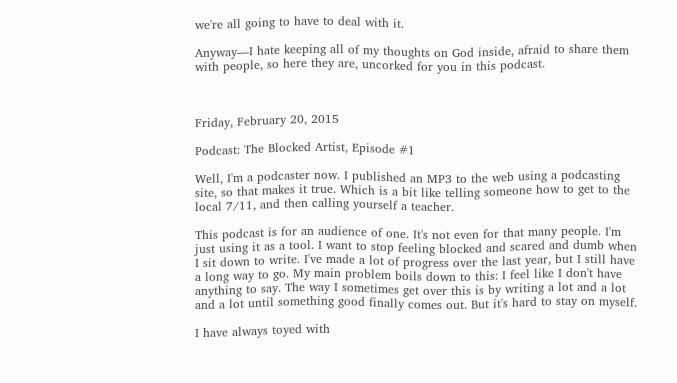we're all going to have to deal with it.

Anyway—I hate keeping all of my thoughts on God inside, afraid to share them with people, so here they are, uncorked for you in this podcast.



Friday, February 20, 2015

Podcast: The Blocked Artist, Episode #1

Well, I'm a podcaster now. I published an MP3 to the web using a podcasting site, so that makes it true. Which is a bit like telling someone how to get to the local 7/11, and then calling yourself a teacher.

This podcast is for an audience of one. It's not even for that many people. I'm just using it as a tool. I want to stop feeling blocked and scared and dumb when I sit down to write. I've made a lot of progress over the last year, but I still have a long way to go. My main problem boils down to this: I feel like I don't have anything to say. The way I sometimes get over this is by writing a lot and a lot and a lot until something good finally comes out. But it's hard to stay on myself.

I have always toyed with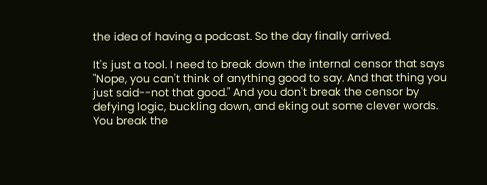the idea of having a podcast. So the day finally arrived.

It's just a tool. I need to break down the internal censor that says "Nope, you can't think of anything good to say. And that thing you just said--not that good." And you don't break the censor by defying logic, buckling down, and eking out some clever words. You break the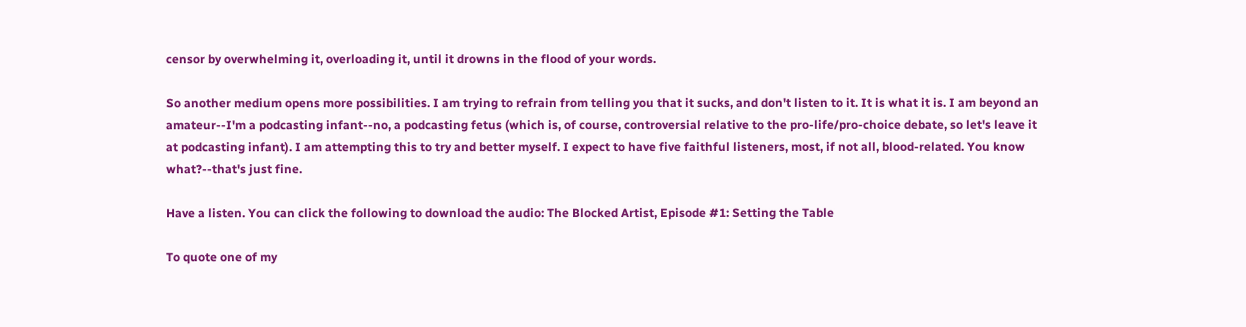censor by overwhelming it, overloading it, until it drowns in the flood of your words.

So another medium opens more possibilities. I am trying to refrain from telling you that it sucks, and don't listen to it. It is what it is. I am beyond an amateur--I'm a podcasting infant--no, a podcasting fetus (which is, of course, controversial relative to the pro-life/pro-choice debate, so let's leave it at podcasting infant). I am attempting this to try and better myself. I expect to have five faithful listeners, most, if not all, blood-related. You know what?--that's just fine.

Have a listen. You can click the following to download the audio: The Blocked Artist, Episode #1: Setting the Table

To quote one of my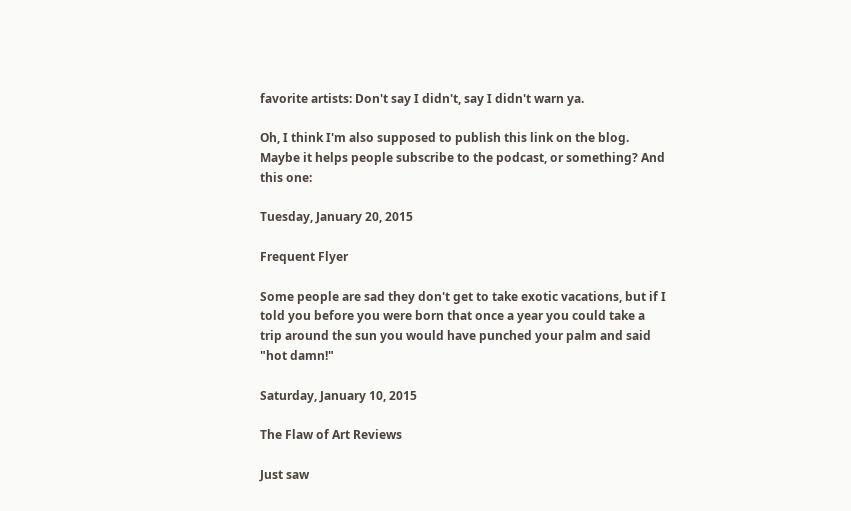favorite artists: Don't say I didn't, say I didn't warn ya.

Oh, I think I'm also supposed to publish this link on the blog. Maybe it helps people subscribe to the podcast, or something? And this one:

Tuesday, January 20, 2015

Frequent Flyer

Some people are sad they don't get to take exotic vacations, but if I told you before you were born that once a year you could take a trip around the sun you would have punched your palm and said "hot damn!"

Saturday, January 10, 2015

The Flaw of Art Reviews

Just saw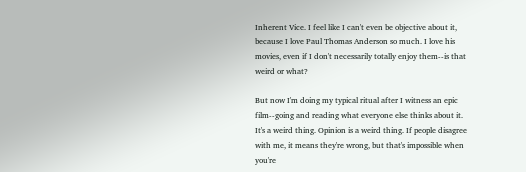Inherent Vice. I feel like I can't even be objective about it, because I love Paul Thomas Anderson so much. I love his movies, even if I don't necessarily totally enjoy them--is that weird or what?

But now I'm doing my typical ritual after I witness an epic film--going and reading what everyone else thinks about it. It's a weird thing. Opinion is a weird thing. If people disagree with me, it means they're wrong, but that's impossible when you're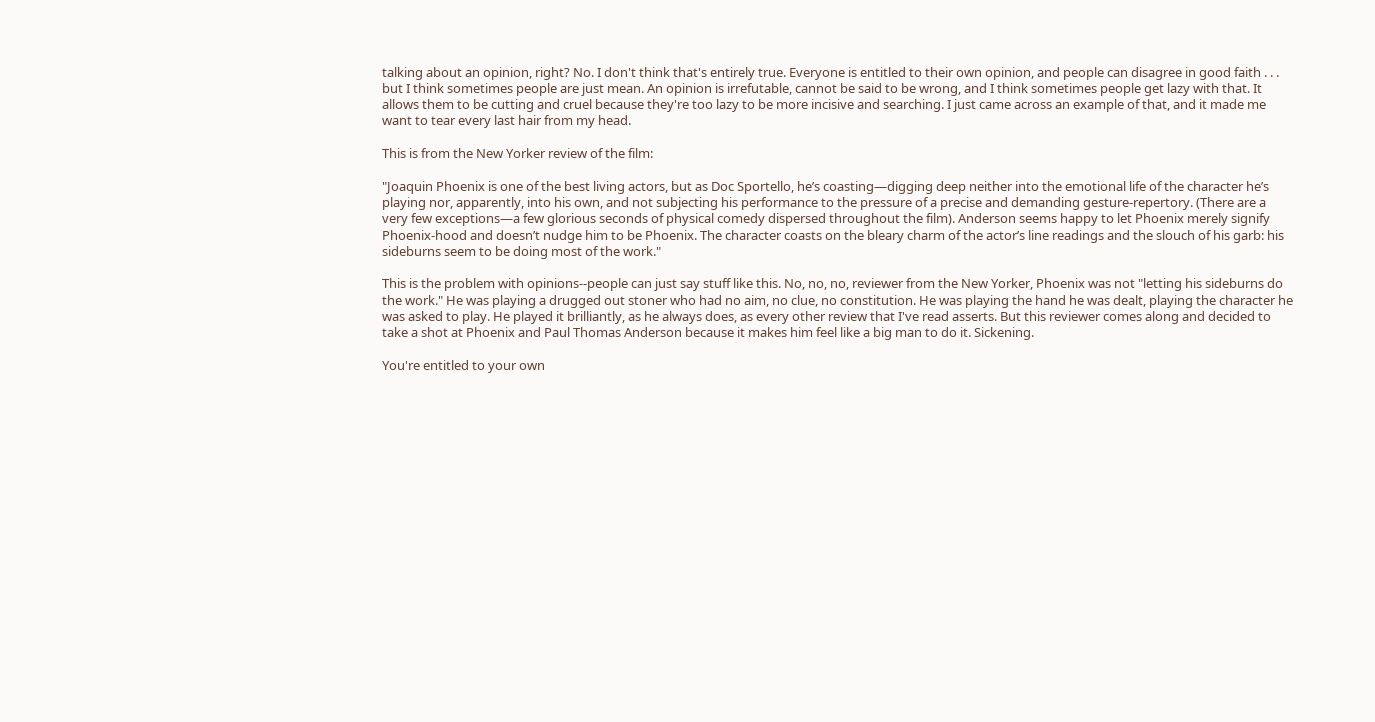talking about an opinion, right? No. I don't think that's entirely true. Everyone is entitled to their own opinion, and people can disagree in good faith . . . but I think sometimes people are just mean. An opinion is irrefutable, cannot be said to be wrong, and I think sometimes people get lazy with that. It allows them to be cutting and cruel because they're too lazy to be more incisive and searching. I just came across an example of that, and it made me want to tear every last hair from my head.

This is from the New Yorker review of the film:

"Joaquin Phoenix is one of the best living actors, but as Doc Sportello, he’s coasting—digging deep neither into the emotional life of the character he’s playing nor, apparently, into his own, and not subjecting his performance to the pressure of a precise and demanding gesture-repertory. (There are a very few exceptions—a few glorious seconds of physical comedy dispersed throughout the film). Anderson seems happy to let Phoenix merely signify Phoenix-hood and doesn’t nudge him to be Phoenix. The character coasts on the bleary charm of the actor’s line readings and the slouch of his garb: his sideburns seem to be doing most of the work."

This is the problem with opinions--people can just say stuff like this. No, no, no, reviewer from the New Yorker, Phoenix was not "letting his sideburns do the work." He was playing a drugged out stoner who had no aim, no clue, no constitution. He was playing the hand he was dealt, playing the character he was asked to play. He played it brilliantly, as he always does, as every other review that I've read asserts. But this reviewer comes along and decided to take a shot at Phoenix and Paul Thomas Anderson because it makes him feel like a big man to do it. Sickening.

You're entitled to your own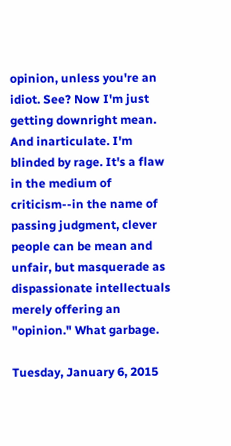opinion, unless you're an idiot. See? Now I'm just getting downright mean. And inarticulate. I'm blinded by rage. It's a flaw in the medium of criticism--in the name of passing judgment, clever people can be mean and unfair, but masquerade as dispassionate intellectuals merely offering an "opinion." What garbage.

Tuesday, January 6, 2015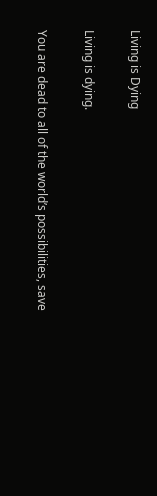Living is Dying

Living is dying.

You are dead to all of the world’s possibilities, save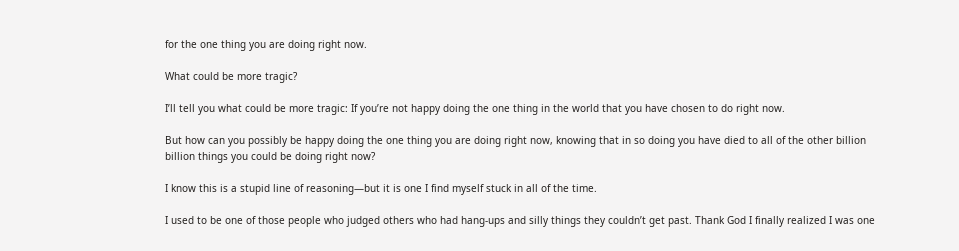for the one thing you are doing right now.

What could be more tragic?

I’ll tell you what could be more tragic: If you’re not happy doing the one thing in the world that you have chosen to do right now.

But how can you possibly be happy doing the one thing you are doing right now, knowing that in so doing you have died to all of the other billion billion things you could be doing right now?

I know this is a stupid line of reasoning—but it is one I find myself stuck in all of the time.

I used to be one of those people who judged others who had hang-ups and silly things they couldn’t get past. Thank God I finally realized I was one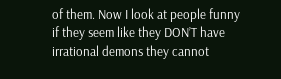of them. Now I look at people funny if they seem like they DON’T have irrational demons they cannot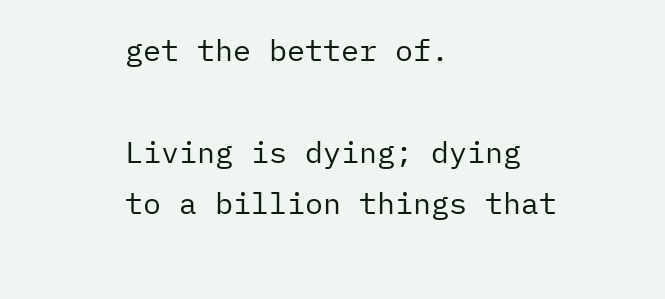get the better of.

Living is dying; dying to a billion things that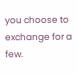you choose to exchange for a few.